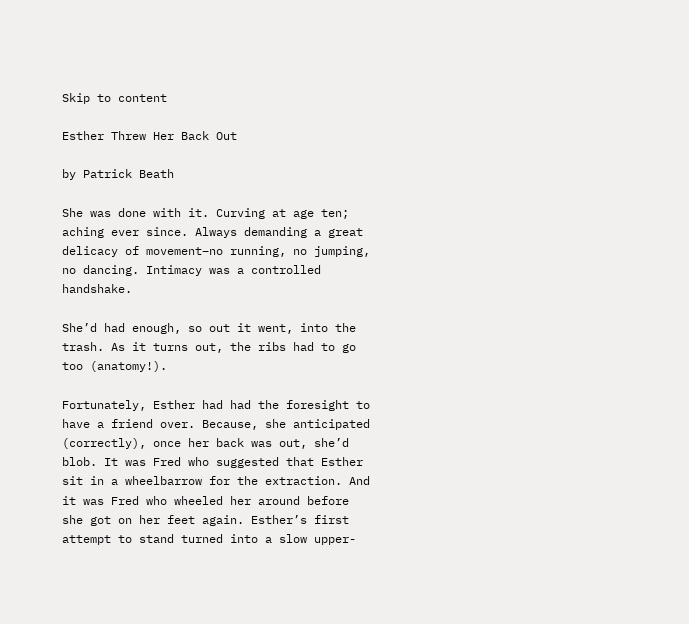Skip to content

Esther Threw Her Back Out

by Patrick Beath

She was done with it. Curving at age ten; aching ever since. Always demanding a great delicacy of movement–no running, no jumping, no dancing. Intimacy was a controlled handshake.

She’d had enough, so out it went, into the trash. As it turns out, the ribs had to go too (anatomy!).

Fortunately, Esther had had the foresight to have a friend over. Because, she anticipated (correctly), once her back was out, she’d blob. It was Fred who suggested that Esther sit in a wheelbarrow for the extraction. And it was Fred who wheeled her around before she got on her feet again. Esther’s first attempt to stand turned into a slow upper-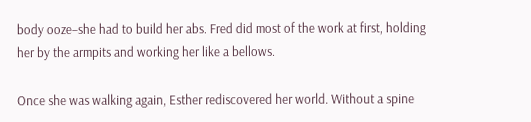body ooze–she had to build her abs. Fred did most of the work at first, holding her by the armpits and working her like a bellows.

Once she was walking again, Esther rediscovered her world. Without a spine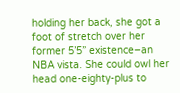holding her back, she got a foot of stretch over her former 5’5” existence–an NBA vista. She could owl her head one-eighty-plus to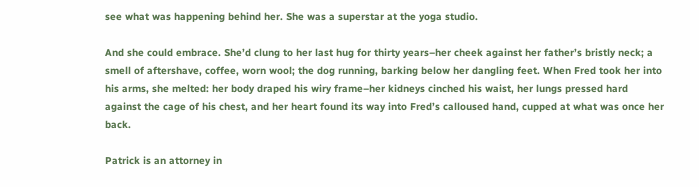see what was happening behind her. She was a superstar at the yoga studio.

And she could embrace. She’d clung to her last hug for thirty years–her cheek against her father’s bristly neck; a smell of aftershave, coffee, worn wool; the dog running, barking below her dangling feet. When Fred took her into his arms, she melted: her body draped his wiry frame–her kidneys cinched his waist, her lungs pressed hard against the cage of his chest, and her heart found its way into Fred’s calloused hand, cupped at what was once her back.

Patrick is an attorney in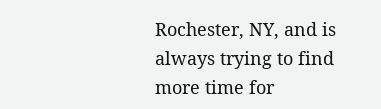Rochester, NY, and is always trying to find more time for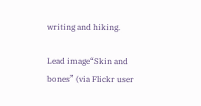writing and hiking.

Lead image“Skin and bones” (via Flickr user